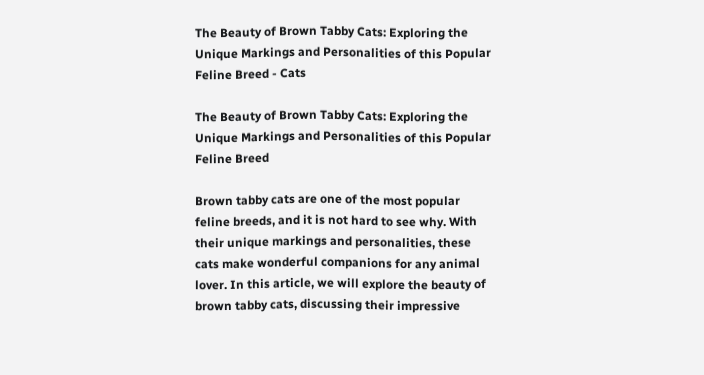The Beauty of Brown Tabby Cats: Exploring the Unique Markings and Personalities of this Popular Feline Breed - Cats

The Beauty of Brown Tabby Cats: Exploring the Unique Markings and Personalities of this Popular Feline Breed

Brown tabby cats are one of the most popular feline breeds, and it is not hard to see why. With their unique markings and personalities, these cats make wonderful companions for any animal lover. In this article, we will explore the beauty of brown tabby cats, discussing their impressive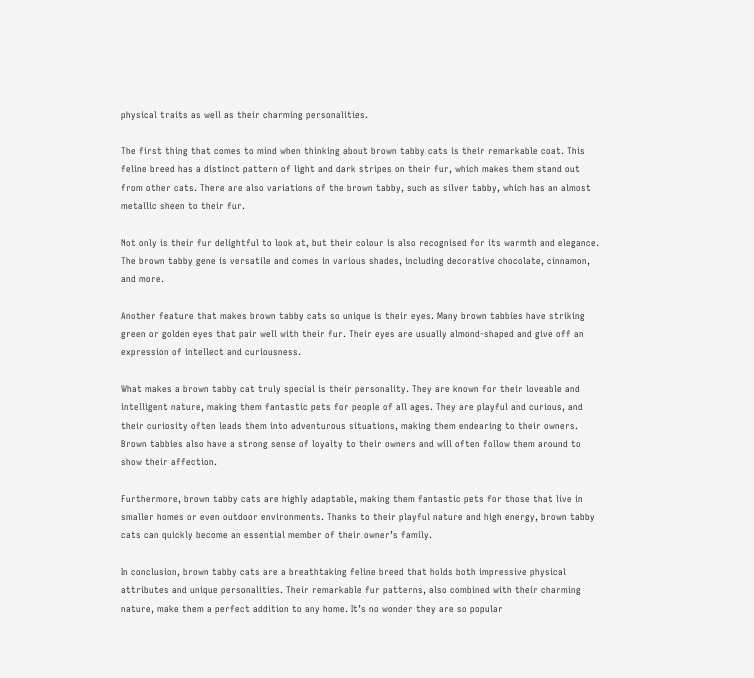physical traits as well as their charming personalities.

The first thing that comes to mind when thinking about brown tabby cats is their remarkable coat. This feline breed has a distinct pattern of light and dark stripes on their fur, which makes them stand out from other cats. There are also variations of the brown tabby, such as silver tabby, which has an almost metallic sheen to their fur.

Not only is their fur delightful to look at, but their colour is also recognised for its warmth and elegance. The brown tabby gene is versatile and comes in various shades, including decorative chocolate, cinnamon, and more.

Another feature that makes brown tabby cats so unique is their eyes. Many brown tabbies have striking green or golden eyes that pair well with their fur. Their eyes are usually almond-shaped and give off an expression of intellect and curiousness.

What makes a brown tabby cat truly special is their personality. They are known for their loveable and intelligent nature, making them fantastic pets for people of all ages. They are playful and curious, and their curiosity often leads them into adventurous situations, making them endearing to their owners. Brown tabbies also have a strong sense of loyalty to their owners and will often follow them around to show their affection.

Furthermore, brown tabby cats are highly adaptable, making them fantastic pets for those that live in smaller homes or even outdoor environments. Thanks to their playful nature and high energy, brown tabby cats can quickly become an essential member of their owner’s family.

In conclusion, brown tabby cats are a breathtaking feline breed that holds both impressive physical attributes and unique personalities. Their remarkable fur patterns, also combined with their charming nature, make them a perfect addition to any home. It’s no wonder they are so popular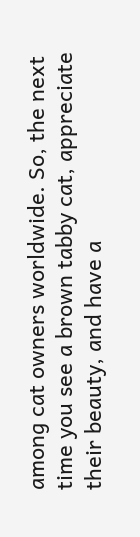among cat owners worldwide. So, the next time you see a brown tabby cat, appreciate their beauty, and have a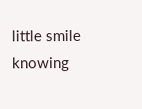little smile knowing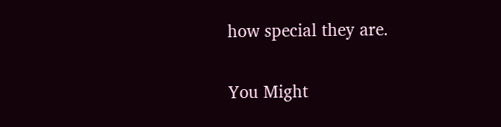how special they are.

You Might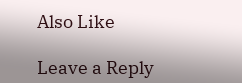Also Like

Leave a Reply